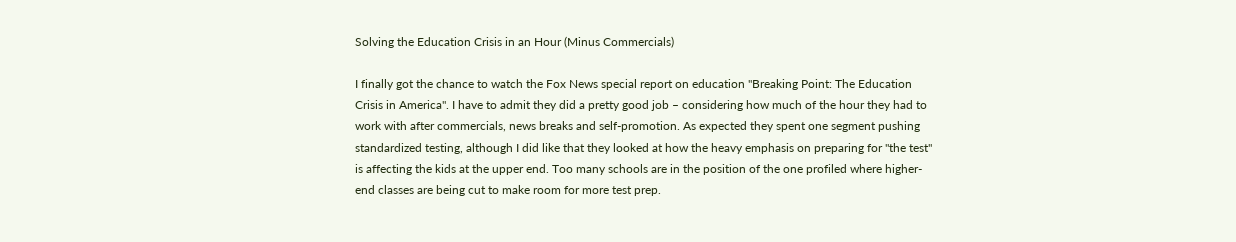Solving the Education Crisis in an Hour (Minus Commercials)

I finally got the chance to watch the Fox News special report on education "Breaking Point: The Education Crisis in America". I have to admit they did a pretty good job – considering how much of the hour they had to work with after commercials, news breaks and self-promotion. As expected they spent one segment pushing standardized testing, although I did like that they looked at how the heavy emphasis on preparing for "the test" is affecting the kids at the upper end. Too many schools are in the position of the one profiled where higher-end classes are being cut to make room for more test prep.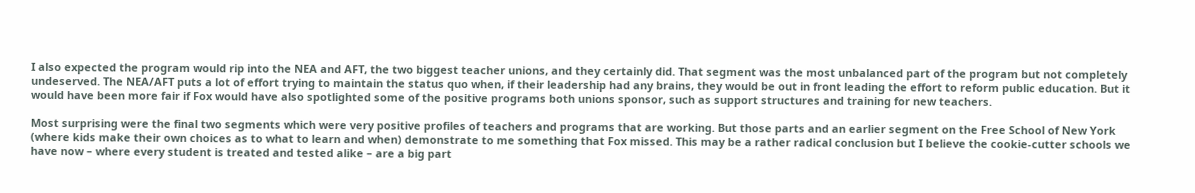I also expected the program would rip into the NEA and AFT, the two biggest teacher unions, and they certainly did. That segment was the most unbalanced part of the program but not completely undeserved. The NEA/AFT puts a lot of effort trying to maintain the status quo when, if their leadership had any brains, they would be out in front leading the effort to reform public education. But it would have been more fair if Fox would have also spotlighted some of the positive programs both unions sponsor, such as support structures and training for new teachers.

Most surprising were the final two segments which were very positive profiles of teachers and programs that are working. But those parts and an earlier segment on the Free School of New York (where kids make their own choices as to what to learn and when) demonstrate to me something that Fox missed. This may be a rather radical conclusion but I believe the cookie-cutter schools we have now – where every student is treated and tested alike – are a big part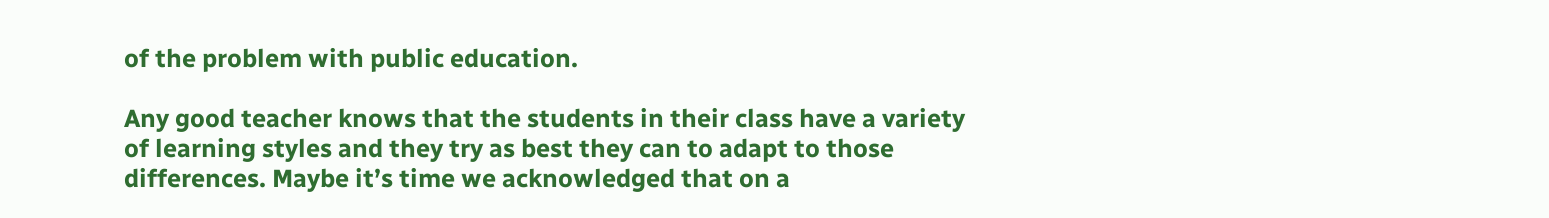of the problem with public education.

Any good teacher knows that the students in their class have a variety of learning styles and they try as best they can to adapt to those differences. Maybe it’s time we acknowledged that on a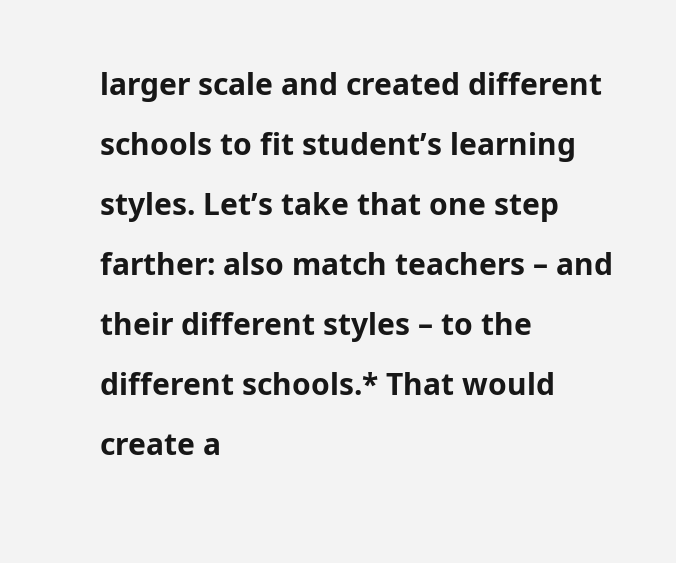larger scale and created different schools to fit student’s learning styles. Let’s take that one step farther: also match teachers – and their different styles – to the different schools.* That would create a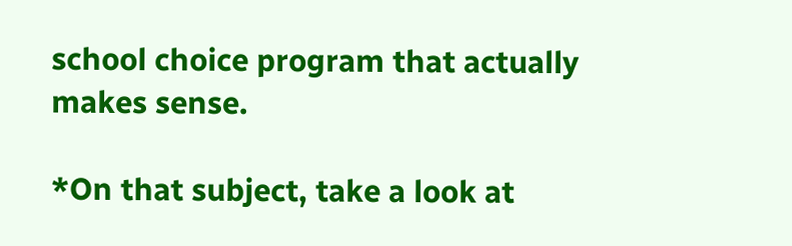school choice program that actually makes sense.

*On that subject, take a look at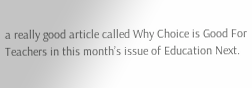a really good article called Why Choice is Good For Teachers in this month’s issue of Education Next.